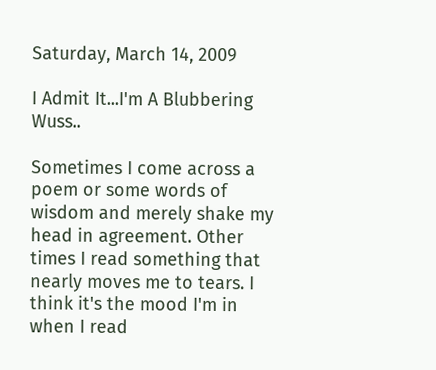Saturday, March 14, 2009

I Admit It...I'm A Blubbering Wuss..

Sometimes I come across a poem or some words of wisdom and merely shake my head in agreement. Other times I read something that nearly moves me to tears. I think it's the mood I'm in when I read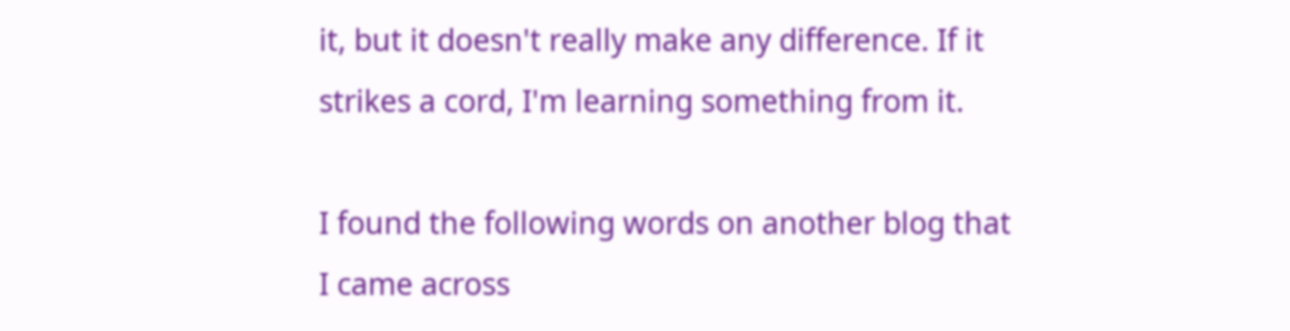it, but it doesn't really make any difference. If it strikes a cord, I'm learning something from it.

I found the following words on another blog that I came across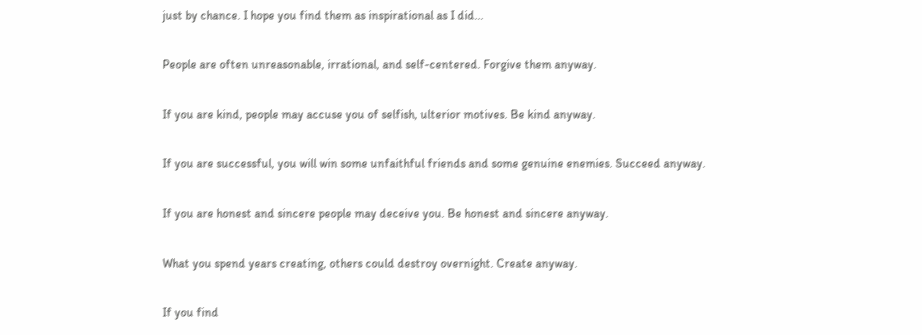just by chance. I hope you find them as inspirational as I did...

People are often unreasonable, irrational, and self-centered. Forgive them anyway.

If you are kind, people may accuse you of selfish, ulterior motives. Be kind anyway.

If you are successful, you will win some unfaithful friends and some genuine enemies. Succeed anyway.

If you are honest and sincere people may deceive you. Be honest and sincere anyway.

What you spend years creating, others could destroy overnight. Create anyway.

If you find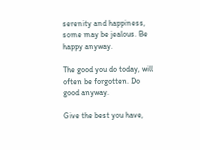serenity and happiness, some may be jealous. Be happy anyway.

The good you do today, will often be forgotten. Do good anyway.

Give the best you have,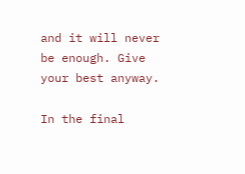and it will never be enough. Give your best anyway.

In the final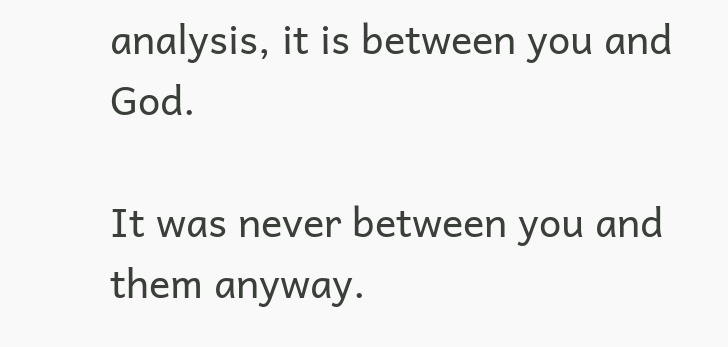analysis, it is between you and God.

It was never between you and them anyway.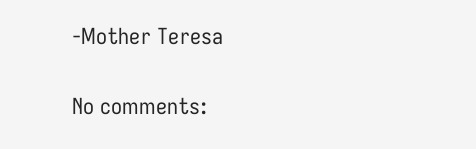-Mother Teresa

No comments: